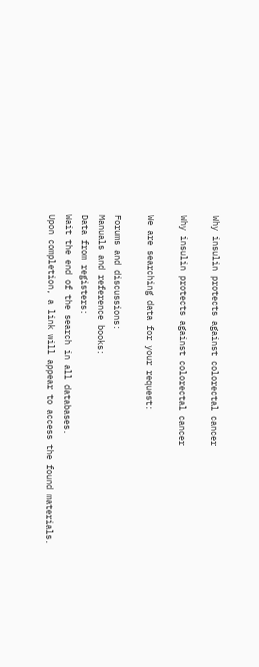Why insulin protects against colorectal cancer

Why insulin protects against colorectal cancer

We are searching data for your request:

Forums and discussions:
Manuals and reference books:
Data from registers:
Wait the end of the search in all databases.
Upon completion, a link will appear to access the found materials.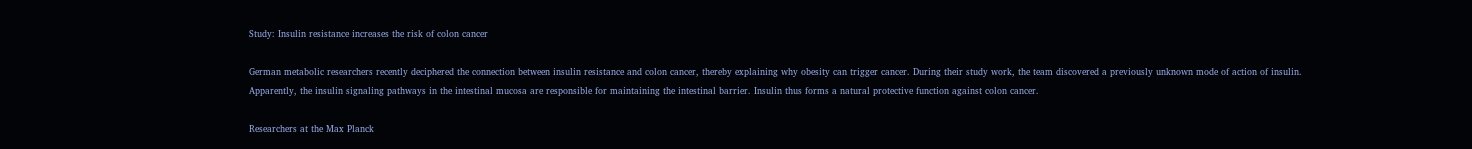Study: Insulin resistance increases the risk of colon cancer

German metabolic researchers recently deciphered the connection between insulin resistance and colon cancer, thereby explaining why obesity can trigger cancer. During their study work, the team discovered a previously unknown mode of action of insulin. Apparently, the insulin signaling pathways in the intestinal mucosa are responsible for maintaining the intestinal barrier. Insulin thus forms a natural protective function against colon cancer.

Researchers at the Max Planck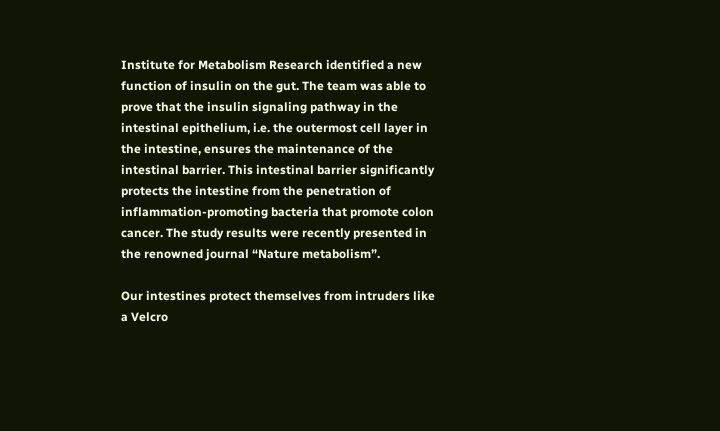Institute for Metabolism Research identified a new function of insulin on the gut. The team was able to prove that the insulin signaling pathway in the intestinal epithelium, i.e. the outermost cell layer in the intestine, ensures the maintenance of the intestinal barrier. This intestinal barrier significantly protects the intestine from the penetration of inflammation-promoting bacteria that promote colon cancer. The study results were recently presented in the renowned journal “Nature metabolism”.

Our intestines protect themselves from intruders like a Velcro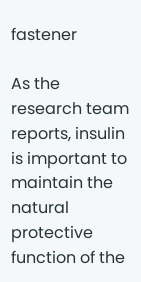fastener

As the research team reports, insulin is important to maintain the natural protective function of the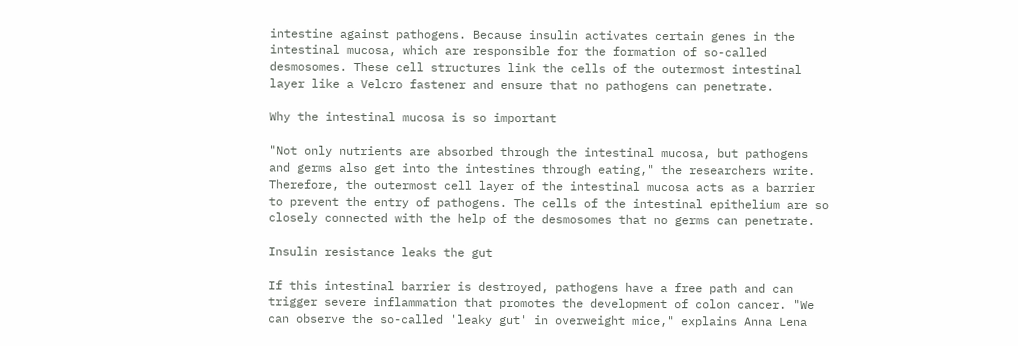intestine against pathogens. Because insulin activates certain genes in the intestinal mucosa, which are responsible for the formation of so-called desmosomes. These cell structures link the cells of the outermost intestinal layer like a Velcro fastener and ensure that no pathogens can penetrate.

Why the intestinal mucosa is so important

"Not only nutrients are absorbed through the intestinal mucosa, but pathogens and germs also get into the intestines through eating," the researchers write. Therefore, the outermost cell layer of the intestinal mucosa acts as a barrier to prevent the entry of pathogens. The cells of the intestinal epithelium are so closely connected with the help of the desmosomes that no germs can penetrate.

Insulin resistance leaks the gut

If this intestinal barrier is destroyed, pathogens have a free path and can trigger severe inflammation that promotes the development of colon cancer. "We can observe the so-called 'leaky gut' in overweight mice," explains Anna Lena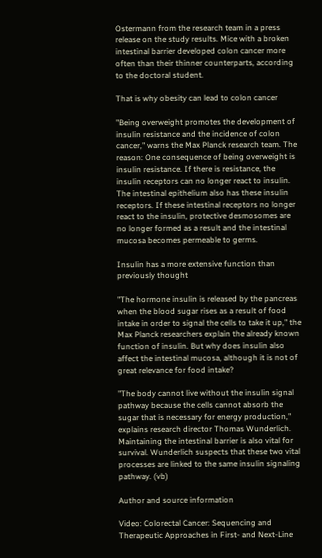Ostermann from the research team in a press release on the study results. Mice with a broken intestinal barrier developed colon cancer more often than their thinner counterparts, according to the doctoral student.

That is why obesity can lead to colon cancer

"Being overweight promotes the development of insulin resistance and the incidence of colon cancer," warns the Max Planck research team. The reason: One consequence of being overweight is insulin resistance. If there is resistance, the insulin receptors can no longer react to insulin. The intestinal epithelium also has these insulin receptors. If these intestinal receptors no longer react to the insulin, protective desmosomes are no longer formed as a result and the intestinal mucosa becomes permeable to germs.

Insulin has a more extensive function than previously thought

"The hormone insulin is released by the pancreas when the blood sugar rises as a result of food intake in order to signal the cells to take it up," the Max Planck researchers explain the already known function of insulin. But why does insulin also affect the intestinal mucosa, although it is not of great relevance for food intake?

"The body cannot live without the insulin signal pathway because the cells cannot absorb the sugar that is necessary for energy production," explains research director Thomas Wunderlich. Maintaining the intestinal barrier is also vital for survival. Wunderlich suspects that these two vital processes are linked to the same insulin signaling pathway. (vb)

Author and source information

Video: Colorectal Cancer: Sequencing and Therapeutic Approaches in First- and Next-Line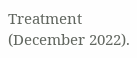Treatment (December 2022).